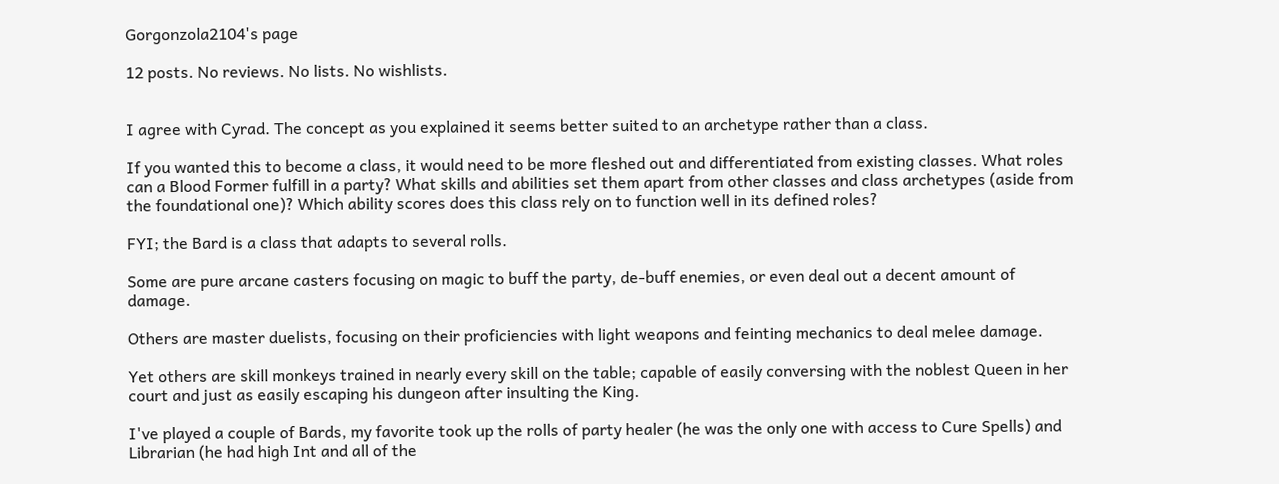Gorgonzola2104's page

12 posts. No reviews. No lists. No wishlists.


I agree with Cyrad. The concept as you explained it seems better suited to an archetype rather than a class.

If you wanted this to become a class, it would need to be more fleshed out and differentiated from existing classes. What roles can a Blood Former fulfill in a party? What skills and abilities set them apart from other classes and class archetypes (aside from the foundational one)? Which ability scores does this class rely on to function well in its defined roles?

FYI; the Bard is a class that adapts to several rolls.

Some are pure arcane casters focusing on magic to buff the party, de-buff enemies, or even deal out a decent amount of damage.

Others are master duelists, focusing on their proficiencies with light weapons and feinting mechanics to deal melee damage.

Yet others are skill monkeys trained in nearly every skill on the table; capable of easily conversing with the noblest Queen in her court and just as easily escaping his dungeon after insulting the King.

I've played a couple of Bards, my favorite took up the rolls of party healer (he was the only one with access to Cure Spells) and Librarian (he had high Int and all of the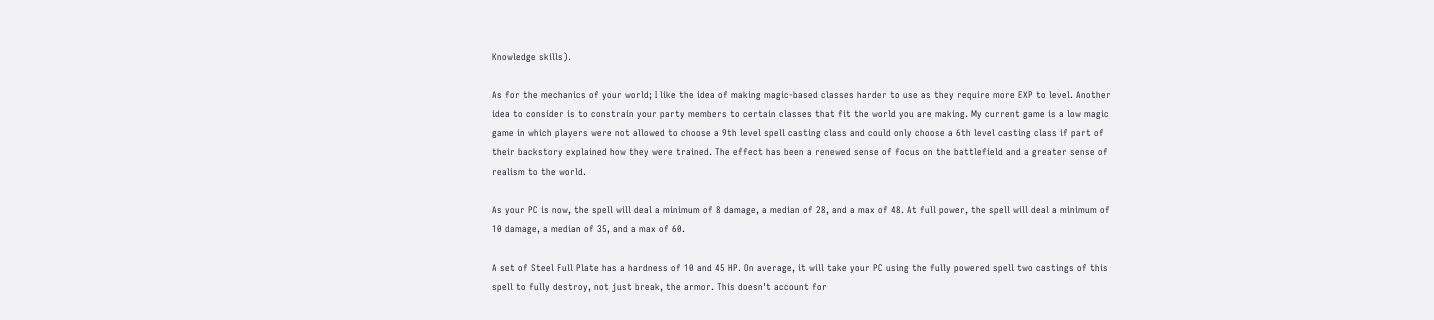Knowledge skills).

As for the mechanics of your world; I like the idea of making magic-based classes harder to use as they require more EXP to level. Another idea to consider is to constrain your party members to certain classes that fit the world you are making. My current game is a low magic game in which players were not allowed to choose a 9th level spell casting class and could only choose a 6th level casting class if part of their backstory explained how they were trained. The effect has been a renewed sense of focus on the battlefield and a greater sense of realism to the world.

As your PC is now, the spell will deal a minimum of 8 damage, a median of 28, and a max of 48. At full power, the spell will deal a minimum of 10 damage, a median of 35, and a max of 60.

A set of Steel Full Plate has a hardness of 10 and 45 HP. On average, it will take your PC using the fully powered spell two castings of this spell to fully destroy, not just break, the armor. This doesn't account for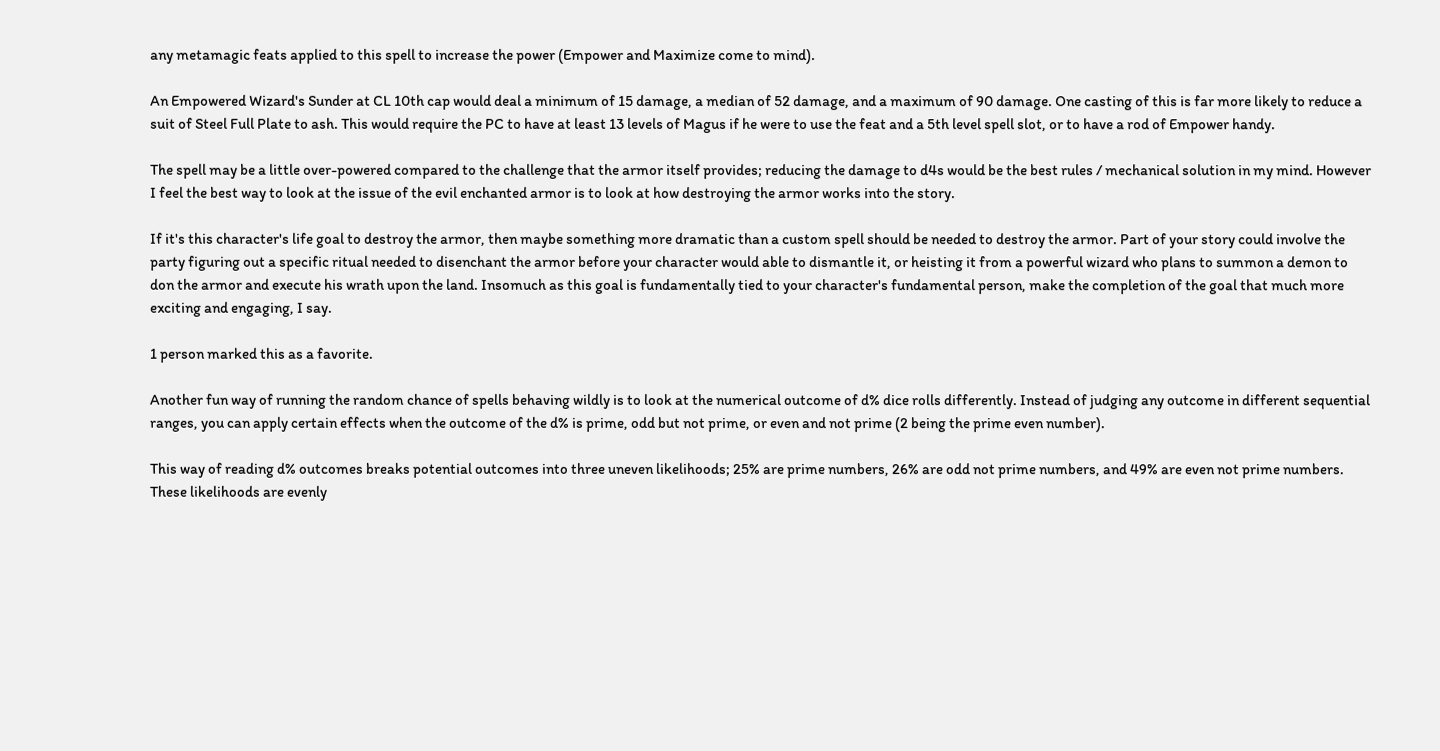any metamagic feats applied to this spell to increase the power (Empower and Maximize come to mind).

An Empowered Wizard's Sunder at CL 10th cap would deal a minimum of 15 damage, a median of 52 damage, and a maximum of 90 damage. One casting of this is far more likely to reduce a suit of Steel Full Plate to ash. This would require the PC to have at least 13 levels of Magus if he were to use the feat and a 5th level spell slot, or to have a rod of Empower handy.

The spell may be a little over-powered compared to the challenge that the armor itself provides; reducing the damage to d4s would be the best rules / mechanical solution in my mind. However I feel the best way to look at the issue of the evil enchanted armor is to look at how destroying the armor works into the story.

If it's this character's life goal to destroy the armor, then maybe something more dramatic than a custom spell should be needed to destroy the armor. Part of your story could involve the party figuring out a specific ritual needed to disenchant the armor before your character would able to dismantle it, or heisting it from a powerful wizard who plans to summon a demon to don the armor and execute his wrath upon the land. Insomuch as this goal is fundamentally tied to your character's fundamental person, make the completion of the goal that much more exciting and engaging, I say.

1 person marked this as a favorite.

Another fun way of running the random chance of spells behaving wildly is to look at the numerical outcome of d% dice rolls differently. Instead of judging any outcome in different sequential ranges, you can apply certain effects when the outcome of the d% is prime, odd but not prime, or even and not prime (2 being the prime even number).

This way of reading d% outcomes breaks potential outcomes into three uneven likelihoods; 25% are prime numbers, 26% are odd not prime numbers, and 49% are even not prime numbers. These likelihoods are evenly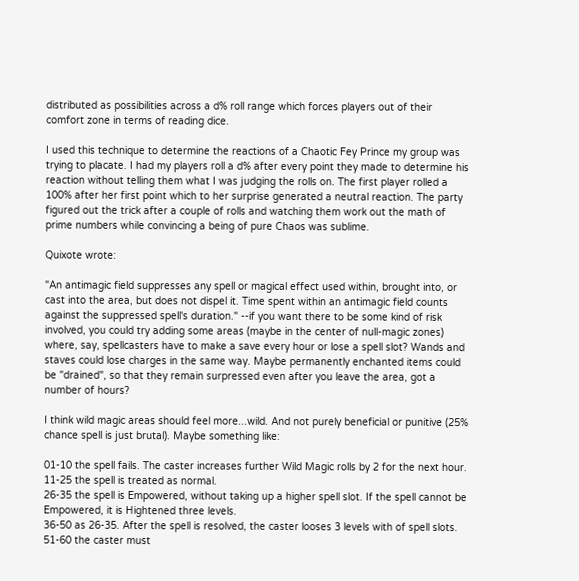distributed as possibilities across a d% roll range which forces players out of their comfort zone in terms of reading dice.

I used this technique to determine the reactions of a Chaotic Fey Prince my group was trying to placate. I had my players roll a d% after every point they made to determine his reaction without telling them what I was judging the rolls on. The first player rolled a 100% after her first point which to her surprise generated a neutral reaction. The party figured out the trick after a couple of rolls and watching them work out the math of prime numbers while convincing a being of pure Chaos was sublime.

Quixote wrote:

"An antimagic field suppresses any spell or magical effect used within, brought into, or cast into the area, but does not dispel it. Time spent within an antimagic field counts against the suppressed spell's duration." --if you want there to be some kind of risk involved, you could try adding some areas (maybe in the center of null-magic zones) where, say, spellcasters have to make a save every hour or lose a spell slot? Wands and staves could lose charges in the same way. Maybe permanently enchanted items could be "drained", so that they remain surpressed even after you leave the area, got a number of hours?

I think wild magic areas should feel more...wild. And not purely beneficial or punitive (25% chance spell is just brutal). Maybe something like:

01-10 the spell fails. The caster increases further Wild Magic rolls by 2 for the next hour.
11-25 the spell is treated as normal.
26-35 the spell is Empowered, without taking up a higher spell slot. If the spell cannot be Empowered, it is Hightened three levels.
36-50 as 26-35. After the spell is resolved, the caster looses 3 levels with of spell slots.
51-60 the caster must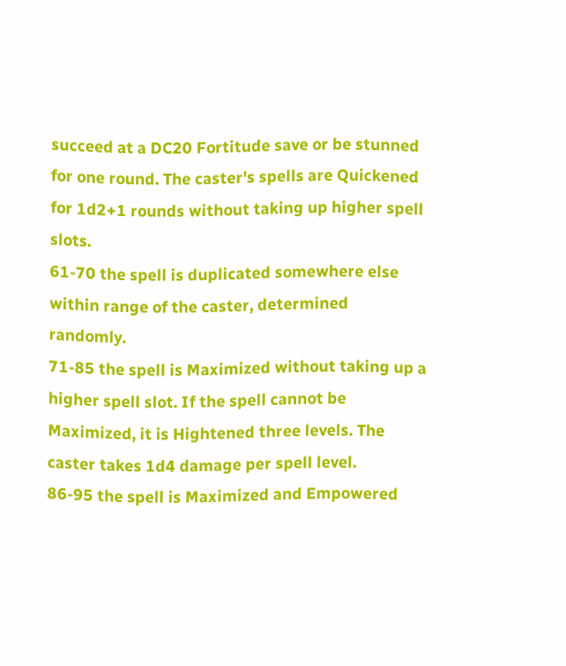succeed at a DC20 Fortitude save or be stunned for one round. The caster's spells are Quickened for 1d2+1 rounds without taking up higher spell slots.
61-70 the spell is duplicated somewhere else within range of the caster, determined randomly.
71-85 the spell is Maximized without taking up a higher spell slot. If the spell cannot be Maximized, it is Hightened three levels. The caster takes 1d4 damage per spell level.
86-95 the spell is Maximized and Empowered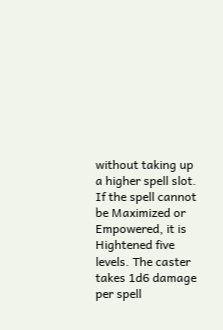without taking up a higher spell slot. If the spell cannot be Maximized or Empowered, it is Hightened five levels. The caster takes 1d6 damage per spell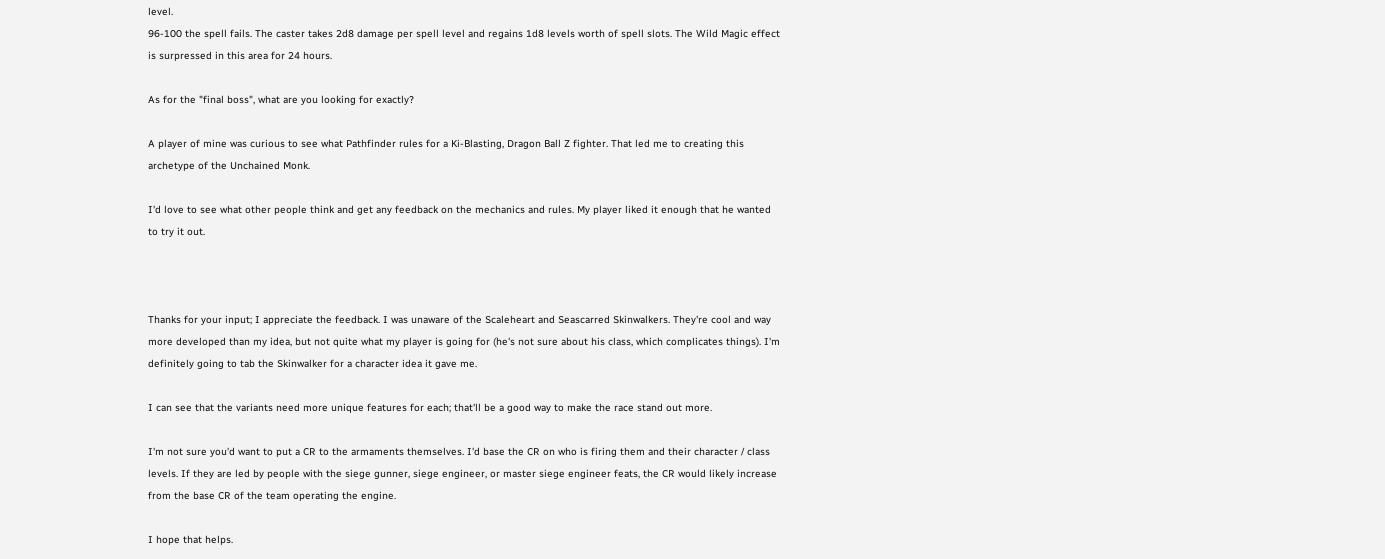level.
96-100 the spell fails. The caster takes 2d8 damage per spell level and regains 1d8 levels worth of spell slots. The Wild Magic effect is surpressed in this area for 24 hours.

As for the "final boss", what are you looking for exactly?

A player of mine was curious to see what Pathfinder rules for a Ki-Blasting, Dragon Ball Z fighter. That led me to creating this archetype of the Unchained Monk.

I'd love to see what other people think and get any feedback on the mechanics and rules. My player liked it enough that he wanted to try it out.



Thanks for your input; I appreciate the feedback. I was unaware of the Scaleheart and Seascarred Skinwalkers. They're cool and way more developed than my idea, but not quite what my player is going for (he's not sure about his class, which complicates things). I'm definitely going to tab the Skinwalker for a character idea it gave me.

I can see that the variants need more unique features for each; that'll be a good way to make the race stand out more.

I'm not sure you'd want to put a CR to the armaments themselves. I'd base the CR on who is firing them and their character / class levels. If they are led by people with the siege gunner, siege engineer, or master siege engineer feats, the CR would likely increase from the base CR of the team operating the engine.

I hope that helps.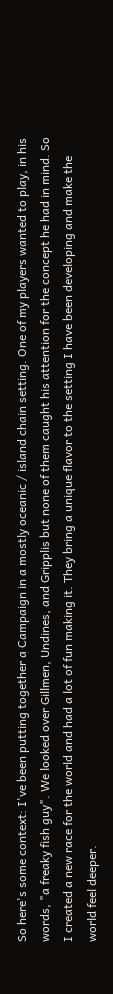So here's some context: I've been putting together a Campaign in a mostly oceanic / island chain setting. One of my players wanted to play, in his words, "a freaky fish guy". We looked over Gillmen, Undines, and Gripplis but none of them caught his attention for the concept he had in mind. So I created a new race for the world and had a lot of fun making it. They bring a unique flavor to the setting I have been developing and make the world feel deeper.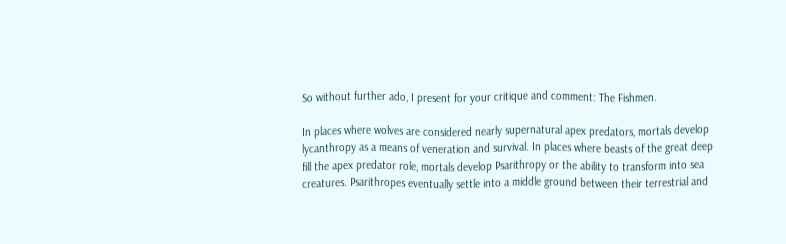So without further ado, I present for your critique and comment: The Fishmen.

In places where wolves are considered nearly supernatural apex predators, mortals develop lycanthropy as a means of veneration and survival. In places where beasts of the great deep fill the apex predator role, mortals develop Psarithropy or the ability to transform into sea creatures. Psarithropes eventually settle into a middle ground between their terrestrial and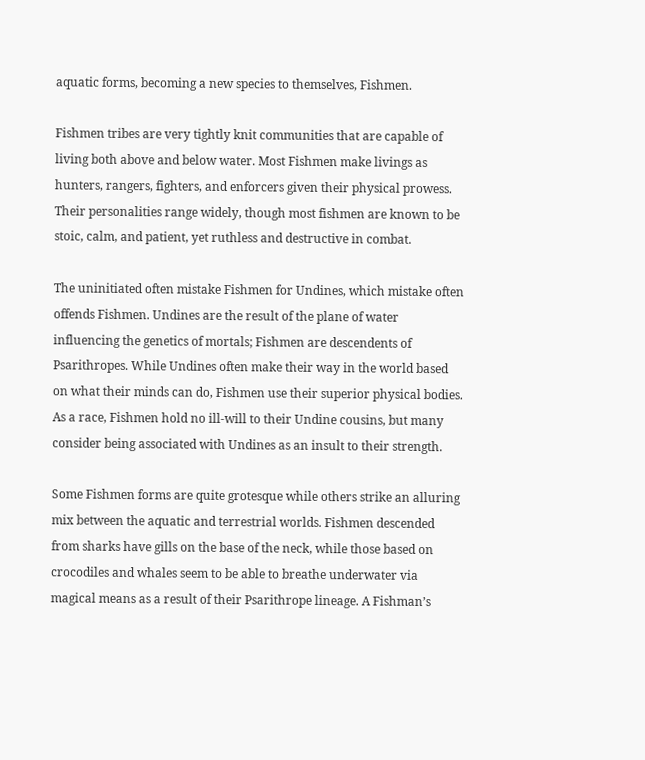aquatic forms, becoming a new species to themselves, Fishmen.

Fishmen tribes are very tightly knit communities that are capable of living both above and below water. Most Fishmen make livings as hunters, rangers, fighters, and enforcers given their physical prowess. Their personalities range widely, though most fishmen are known to be stoic, calm, and patient, yet ruthless and destructive in combat.

The uninitiated often mistake Fishmen for Undines, which mistake often offends Fishmen. Undines are the result of the plane of water influencing the genetics of mortals; Fishmen are descendents of Psarithropes. While Undines often make their way in the world based on what their minds can do, Fishmen use their superior physical bodies. As a race, Fishmen hold no ill-will to their Undine cousins, but many consider being associated with Undines as an insult to their strength.

Some Fishmen forms are quite grotesque while others strike an alluring mix between the aquatic and terrestrial worlds. Fishmen descended from sharks have gills on the base of the neck, while those based on crocodiles and whales seem to be able to breathe underwater via magical means as a result of their Psarithrope lineage. A Fishman’s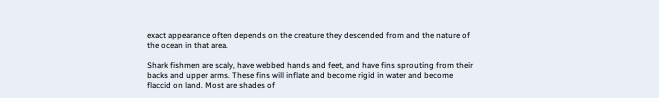exact appearance often depends on the creature they descended from and the nature of the ocean in that area.

Shark fishmen are scaly, have webbed hands and feet, and have fins sprouting from their backs and upper arms. These fins will inflate and become rigid in water and become flaccid on land. Most are shades of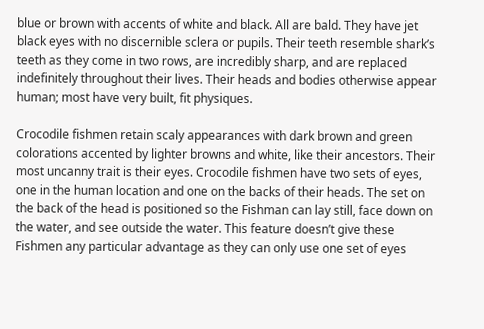blue or brown with accents of white and black. All are bald. They have jet black eyes with no discernible sclera or pupils. Their teeth resemble shark’s teeth as they come in two rows, are incredibly sharp, and are replaced indefinitely throughout their lives. Their heads and bodies otherwise appear human; most have very built, fit physiques.

Crocodile fishmen retain scaly appearances with dark brown and green colorations accented by lighter browns and white, like their ancestors. Their most uncanny trait is their eyes. Crocodile fishmen have two sets of eyes, one in the human location and one on the backs of their heads. The set on the back of the head is positioned so the Fishman can lay still, face down on the water, and see outside the water. This feature doesn’t give these Fishmen any particular advantage as they can only use one set of eyes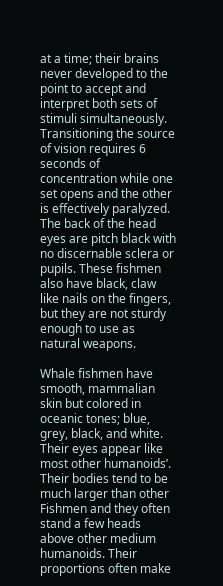at a time; their brains never developed to the point to accept and interpret both sets of stimuli simultaneously. Transitioning the source of vision requires 6 seconds of concentration while one set opens and the other is effectively paralyzed. The back of the head eyes are pitch black with no discernable sclera or pupils. These fishmen also have black, claw like nails on the fingers, but they are not sturdy enough to use as natural weapons.

Whale fishmen have smooth, mammalian skin but colored in oceanic tones; blue, grey, black, and white. Their eyes appear like most other humanoids’. Their bodies tend to be much larger than other Fishmen and they often stand a few heads above other medium humanoids. Their proportions often make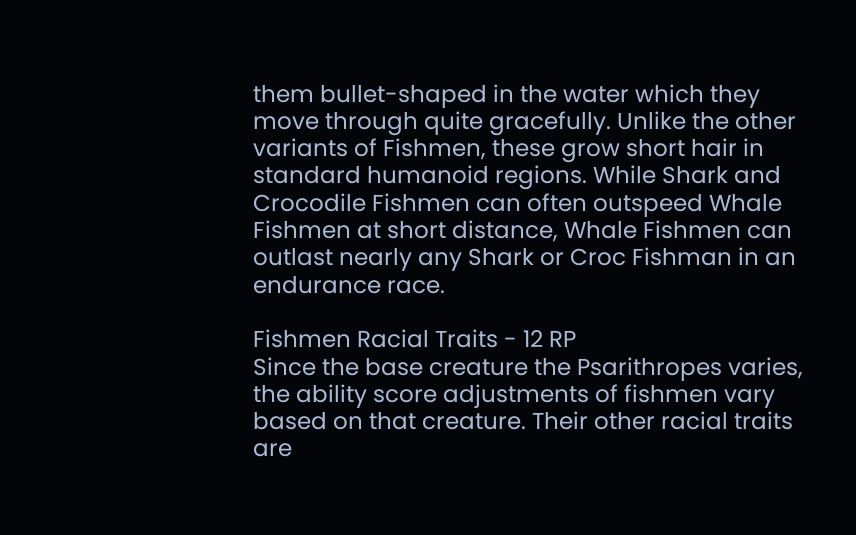them bullet-shaped in the water which they move through quite gracefully. Unlike the other variants of Fishmen, these grow short hair in standard humanoid regions. While Shark and Crocodile Fishmen can often outspeed Whale Fishmen at short distance, Whale Fishmen can outlast nearly any Shark or Croc Fishman in an endurance race.

Fishmen Racial Traits - 12 RP
Since the base creature the Psarithropes varies, the ability score adjustments of fishmen vary based on that creature. Their other racial traits are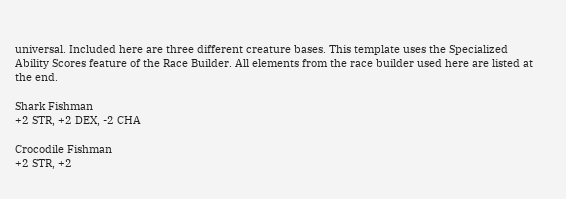universal. Included here are three different creature bases. This template uses the Specialized Ability Scores feature of the Race Builder. All elements from the race builder used here are listed at the end.

Shark Fishman
+2 STR, +2 DEX, -2 CHA

Crocodile Fishman
+2 STR, +2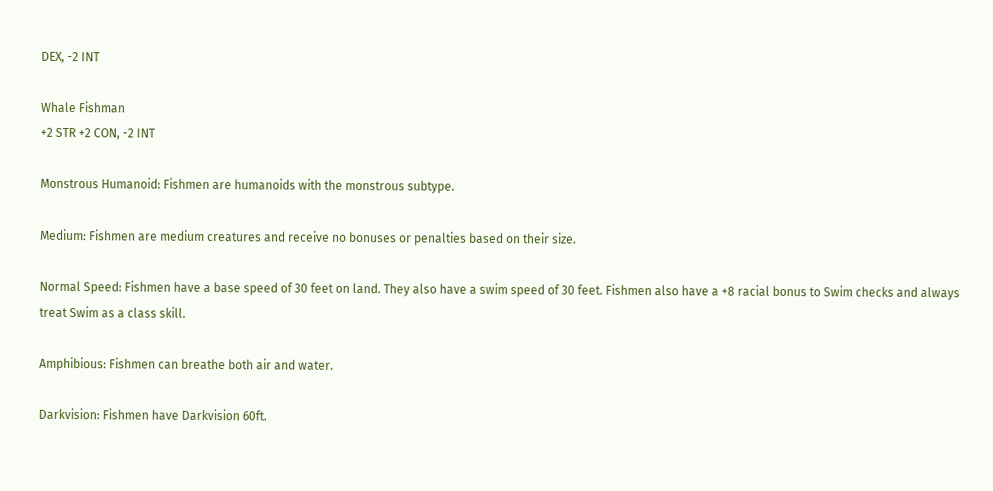DEX, -2 INT

Whale Fishman
+2 STR +2 CON, -2 INT

Monstrous Humanoid: Fishmen are humanoids with the monstrous subtype.

Medium: Fishmen are medium creatures and receive no bonuses or penalties based on their size.

Normal Speed: Fishmen have a base speed of 30 feet on land. They also have a swim speed of 30 feet. Fishmen also have a +8 racial bonus to Swim checks and always treat Swim as a class skill.

Amphibious: Fishmen can breathe both air and water.

Darkvision: Fishmen have Darkvision 60ft.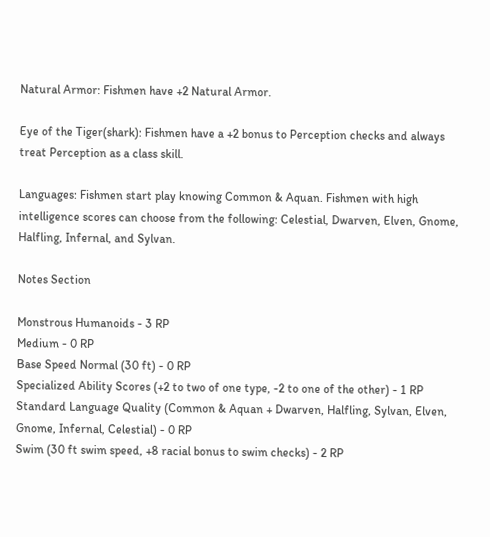Natural Armor: Fishmen have +2 Natural Armor.

Eye of the Tiger(shark): Fishmen have a +2 bonus to Perception checks and always treat Perception as a class skill.

Languages: Fishmen start play knowing Common & Aquan. Fishmen with high intelligence scores can choose from the following: Celestial, Dwarven, Elven, Gnome, Halfling, Infernal, and Sylvan.

Notes Section

Monstrous Humanoids - 3 RP
Medium - 0 RP
Base Speed Normal (30 ft) - 0 RP
Specialized Ability Scores (+2 to two of one type, -2 to one of the other) - 1 RP
Standard Language Quality (Common & Aquan + Dwarven, Halfling, Sylvan, Elven, Gnome, Infernal, Celestial) - 0 RP
Swim (30 ft swim speed, +8 racial bonus to swim checks) - 2 RP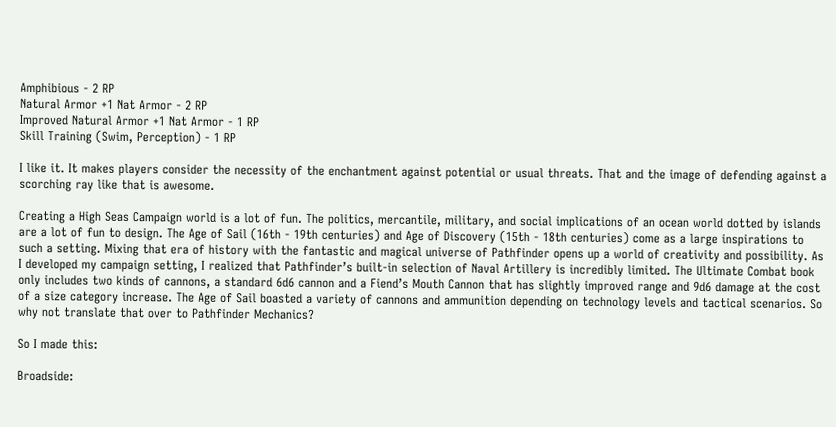Amphibious - 2 RP
Natural Armor +1 Nat Armor - 2 RP
Improved Natural Armor +1 Nat Armor - 1 RP
Skill Training (Swim, Perception) - 1 RP

I like it. It makes players consider the necessity of the enchantment against potential or usual threats. That and the image of defending against a scorching ray like that is awesome.

Creating a High Seas Campaign world is a lot of fun. The politics, mercantile, military, and social implications of an ocean world dotted by islands are a lot of fun to design. The Age of Sail (16th - 19th centuries) and Age of Discovery (15th - 18th centuries) come as a large inspirations to such a setting. Mixing that era of history with the fantastic and magical universe of Pathfinder opens up a world of creativity and possibility. As I developed my campaign setting, I realized that Pathfinder’s built-in selection of Naval Artillery is incredibly limited. The Ultimate Combat book only includes two kinds of cannons, a standard 6d6 cannon and a Fiend’s Mouth Cannon that has slightly improved range and 9d6 damage at the cost of a size category increase. The Age of Sail boasted a variety of cannons and ammunition depending on technology levels and tactical scenarios. So why not translate that over to Pathfinder Mechanics?

So I made this:

Broadside: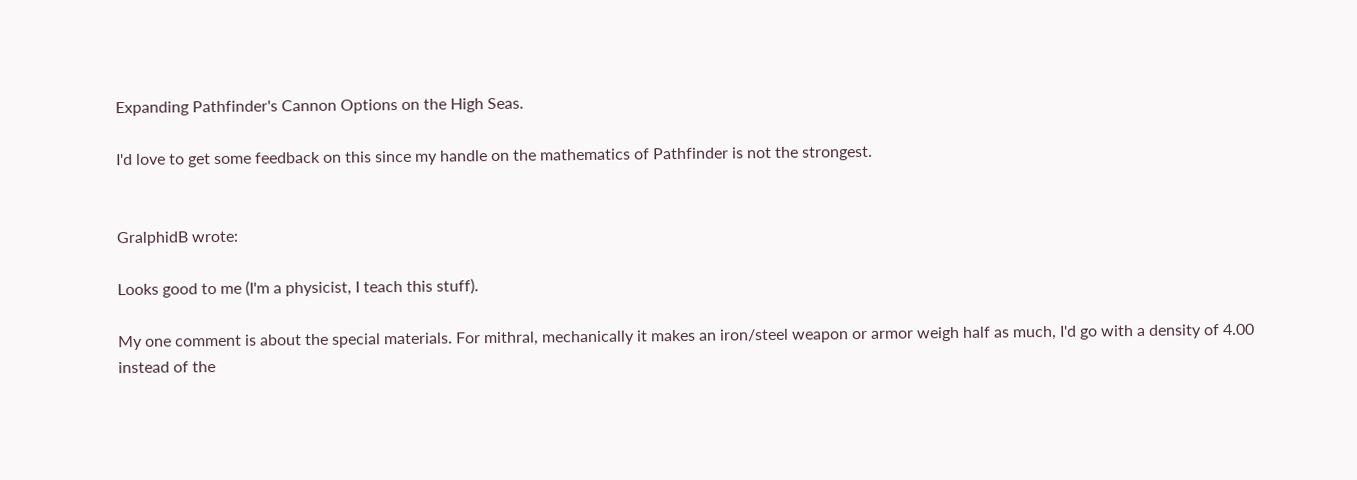Expanding Pathfinder's Cannon Options on the High Seas.

I'd love to get some feedback on this since my handle on the mathematics of Pathfinder is not the strongest.


GralphidB wrote:

Looks good to me (I'm a physicist, I teach this stuff).

My one comment is about the special materials. For mithral, mechanically it makes an iron/steel weapon or armor weigh half as much, I'd go with a density of 4.00 instead of the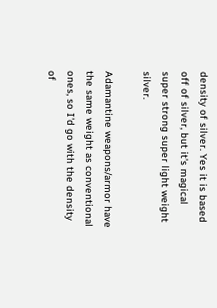density of silver. Yes it is based off of silver, but it's magical super strong super light weight silver.

Adamantine weapons/armor have the same weight as conventional ones, so I'd go with the density of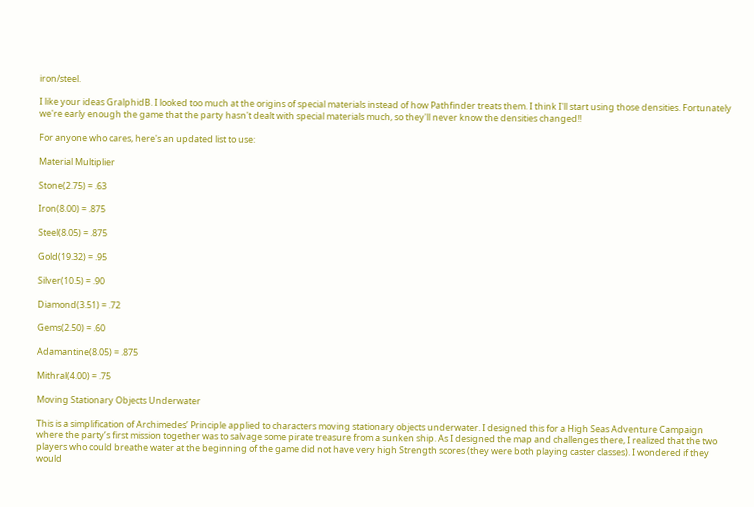iron/steel.

I like your ideas GralphidB. I looked too much at the origins of special materials instead of how Pathfinder treats them. I think I'll start using those densities. Fortunately we're early enough the game that the party hasn't dealt with special materials much, so they'll never know the densities changed!!

For anyone who cares, here's an updated list to use:

Material Multiplier

Stone(2.75) = .63

Iron(8.00) = .875

Steel(8.05) = .875

Gold(19.32) = .95

Silver(10.5) = .90

Diamond(3.51) = .72

Gems(2.50) = .60

Adamantine(8.05) = .875

Mithral(4.00) = .75

Moving Stationary Objects Underwater

This is a simplification of Archimedes’ Principle applied to characters moving stationary objects underwater. I designed this for a High Seas Adventure Campaign where the party’s first mission together was to salvage some pirate treasure from a sunken ship. As I designed the map and challenges there, I realized that the two players who could breathe water at the beginning of the game did not have very high Strength scores (they were both playing caster classes). I wondered if they would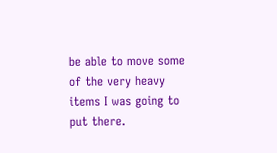be able to move some of the very heavy items I was going to put there.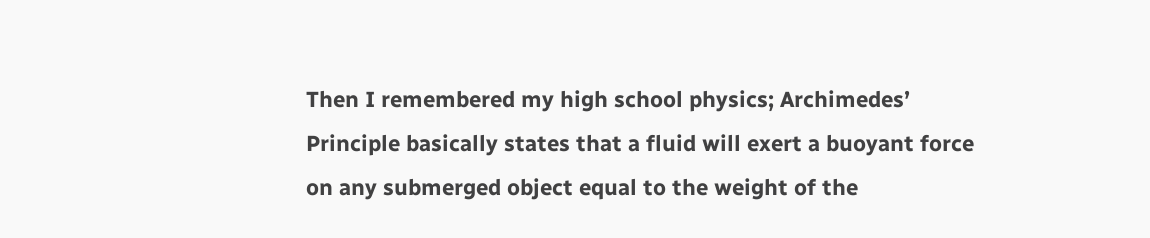Then I remembered my high school physics; Archimedes’ Principle basically states that a fluid will exert a buoyant force on any submerged object equal to the weight of the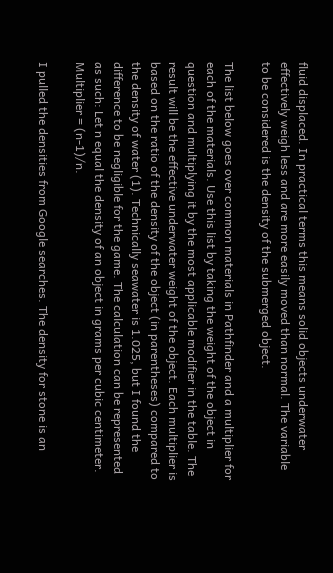fluid displaced. In practical terms this means solid objects underwater effectively weigh less and are more easily moved than normal. The variable to be considered is the density of the submerged object.

The list below goes over common materials in Pathfinder and a multiplier for each of the materials. Use this list by taking the weight of the object in question and multiplying it by the most applicable modifier in the table. The result will be the effective underwater weight of the object. Each multiplier is based on the ratio of the density of the object (in parentheses) compared to the density of water (1). Technically seawater is 1.025, but I found the difference to be negligible for the game. The calculation can be represented as such: Let n equal the density of an object in grams per cubic centimeter. Multiplier = (n-1)/n.

I pulled the densities from Google searches. The density for stone is an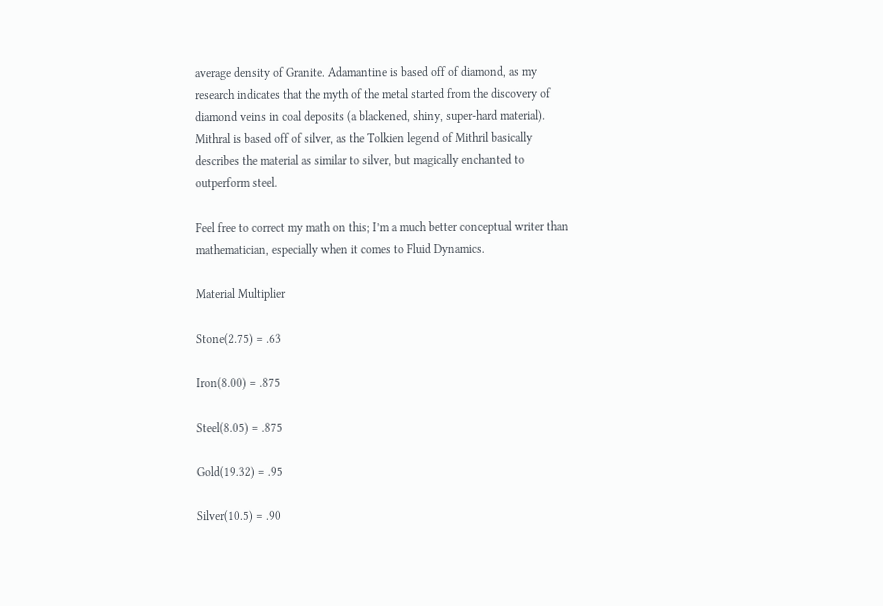average density of Granite. Adamantine is based off of diamond, as my research indicates that the myth of the metal started from the discovery of diamond veins in coal deposits (a blackened, shiny, super-hard material). Mithral is based off of silver, as the Tolkien legend of Mithril basically describes the material as similar to silver, but magically enchanted to outperform steel.

Feel free to correct my math on this; I’m a much better conceptual writer than mathematician, especially when it comes to Fluid Dynamics.

Material Multiplier

Stone(2.75) = .63

Iron(8.00) = .875

Steel(8.05) = .875

Gold(19.32) = .95

Silver(10.5) = .90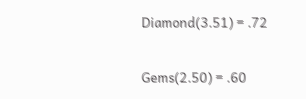Diamond(3.51) = .72

Gems(2.50) = .60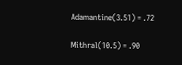Adamantine(3.51) = .72

Mithral(10.5) = .90